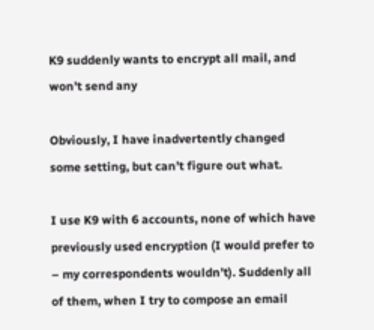K9 suddenly wants to encrypt all mail, and won’t send any

Obviously, I have inadvertently changed some setting, but can’t figure out what.

I use K9 with 6 accounts, none of which have previously used encryption (I would prefer to – my correspondents wouldn’t). Suddenly all of them, when I try to compose an email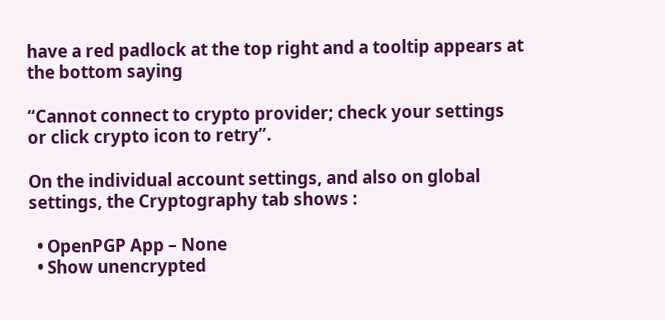have a red padlock at the top right and a tooltip appears at the bottom saying

“Cannot connect to crypto provider; check your settings or click crypto icon to retry”.

On the individual account settings, and also on global settings, the Cryptography tab shows :

  • OpenPGP App – None
  • Show unencrypted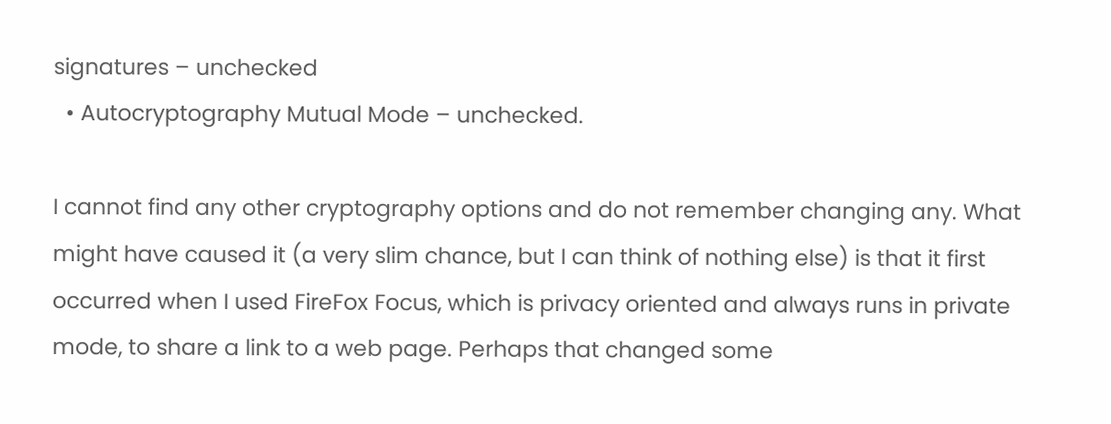signatures – unchecked
  • Autocryptography Mutual Mode – unchecked.

I cannot find any other cryptography options and do not remember changing any. What might have caused it (a very slim chance, but I can think of nothing else) is that it first occurred when I used FireFox Focus, which is privacy oriented and always runs in private mode, to share a link to a web page. Perhaps that changed some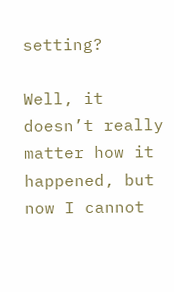setting?

Well, it doesn’t really matter how it happened, but now I cannot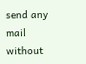send any mail without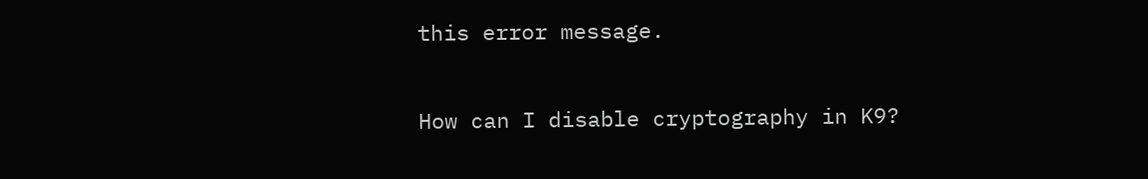this error message.

How can I disable cryptography in K9?